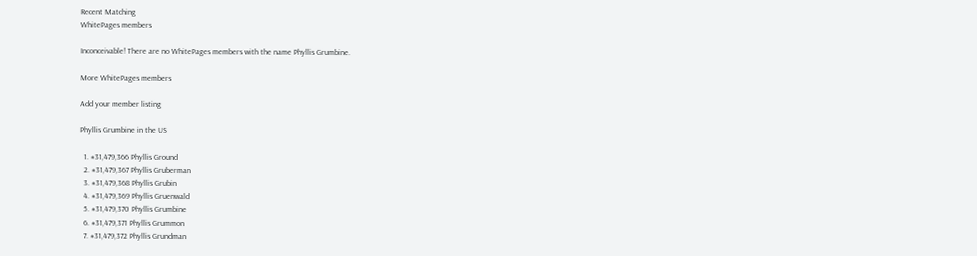Recent Matching
WhitePages members

Inconceivable! There are no WhitePages members with the name Phyllis Grumbine.

More WhitePages members

Add your member listing

Phyllis Grumbine in the US

  1. #31,479,366 Phyllis Ground
  2. #31,479,367 Phyllis Gruberman
  3. #31,479,368 Phyllis Grubin
  4. #31,479,369 Phyllis Gruenwald
  5. #31,479,370 Phyllis Grumbine
  6. #31,479,371 Phyllis Grummon
  7. #31,479,372 Phyllis Grundman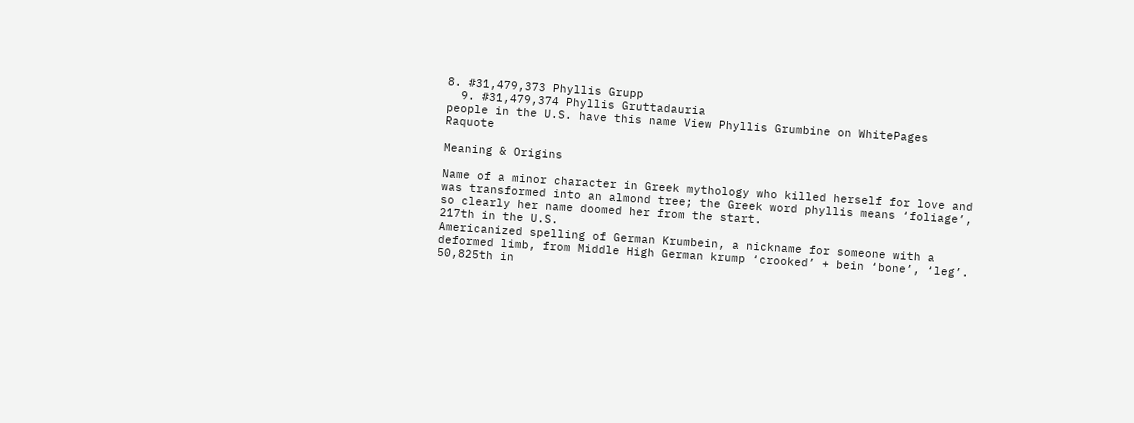8. #31,479,373 Phyllis Grupp
  9. #31,479,374 Phyllis Gruttadauria
people in the U.S. have this name View Phyllis Grumbine on WhitePages Raquote

Meaning & Origins

Name of a minor character in Greek mythology who killed herself for love and was transformed into an almond tree; the Greek word phyllis means ‘foliage’, so clearly her name doomed her from the start.
217th in the U.S.
Americanized spelling of German Krumbein, a nickname for someone with a deformed limb, from Middle High German krump ‘crooked’ + bein ‘bone’, ‘leg’.
50,825th in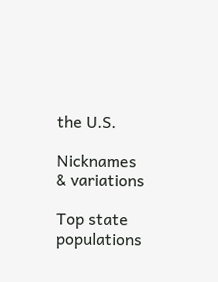the U.S.

Nicknames & variations

Top state populations